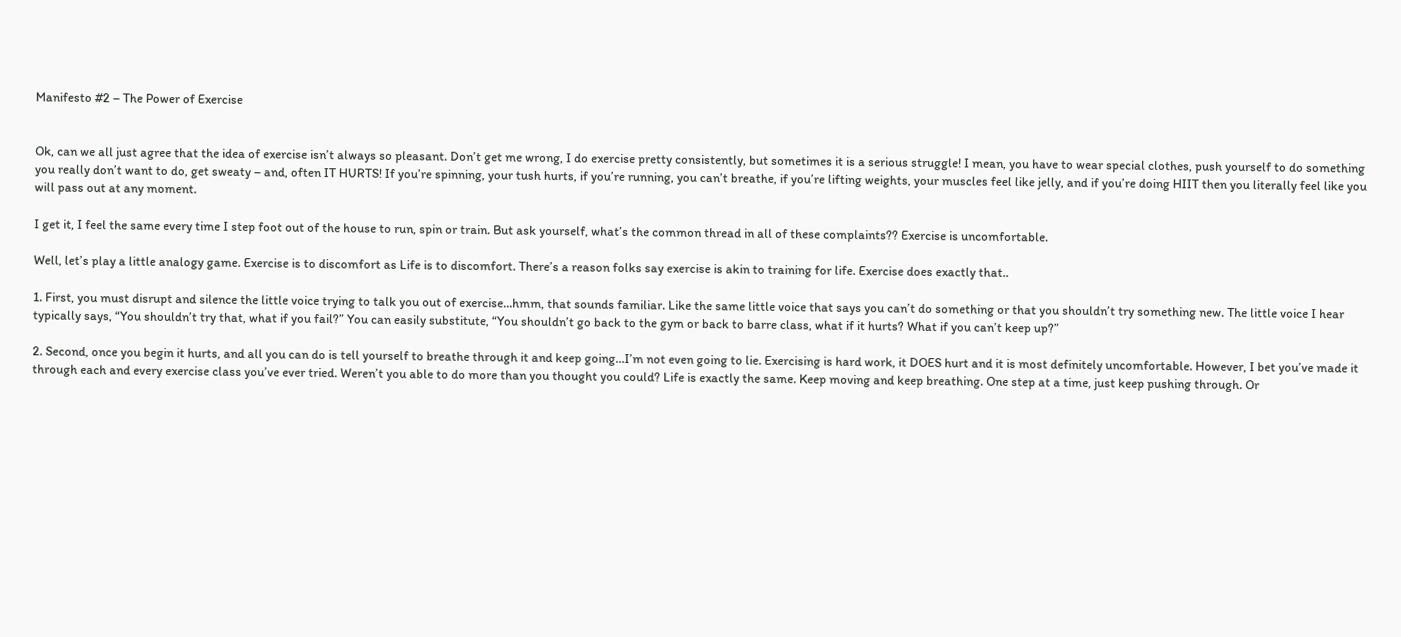Manifesto #2 – The Power of Exercise


Ok, can we all just agree that the idea of exercise isn’t always so pleasant. Don’t get me wrong, I do exercise pretty consistently, but sometimes it is a serious struggle! I mean, you have to wear special clothes, push yourself to do something you really don’t want to do, get sweaty – and, often IT HURTS! If you’re spinning, your tush hurts, if you’re running, you can’t breathe, if you’re lifting weights, your muscles feel like jelly, and if you’re doing HIIT then you literally feel like you will pass out at any moment.

I get it, I feel the same every time I step foot out of the house to run, spin or train. But ask yourself, what’s the common thread in all of these complaints?? Exercise is uncomfortable.

Well, let’s play a little analogy game. Exercise is to discomfort as Life is to discomfort. There’s a reason folks say exercise is akin to training for life. Exercise does exactly that..

1. First, you must disrupt and silence the little voice trying to talk you out of exercise…hmm, that sounds familiar. Like the same little voice that says you can’t do something or that you shouldn’t try something new. The little voice I hear typically says, “You shouldn’t try that, what if you fail?” You can easily substitute, “You shouldn’t go back to the gym or back to barre class, what if it hurts? What if you can’t keep up?”

2. Second, once you begin it hurts, and all you can do is tell yourself to breathe through it and keep going…I’m not even going to lie. Exercising is hard work, it DOES hurt and it is most definitely uncomfortable. However, I bet you’ve made it through each and every exercise class you’ve ever tried. Weren’t you able to do more than you thought you could? Life is exactly the same. Keep moving and keep breathing. One step at a time, just keep pushing through. Or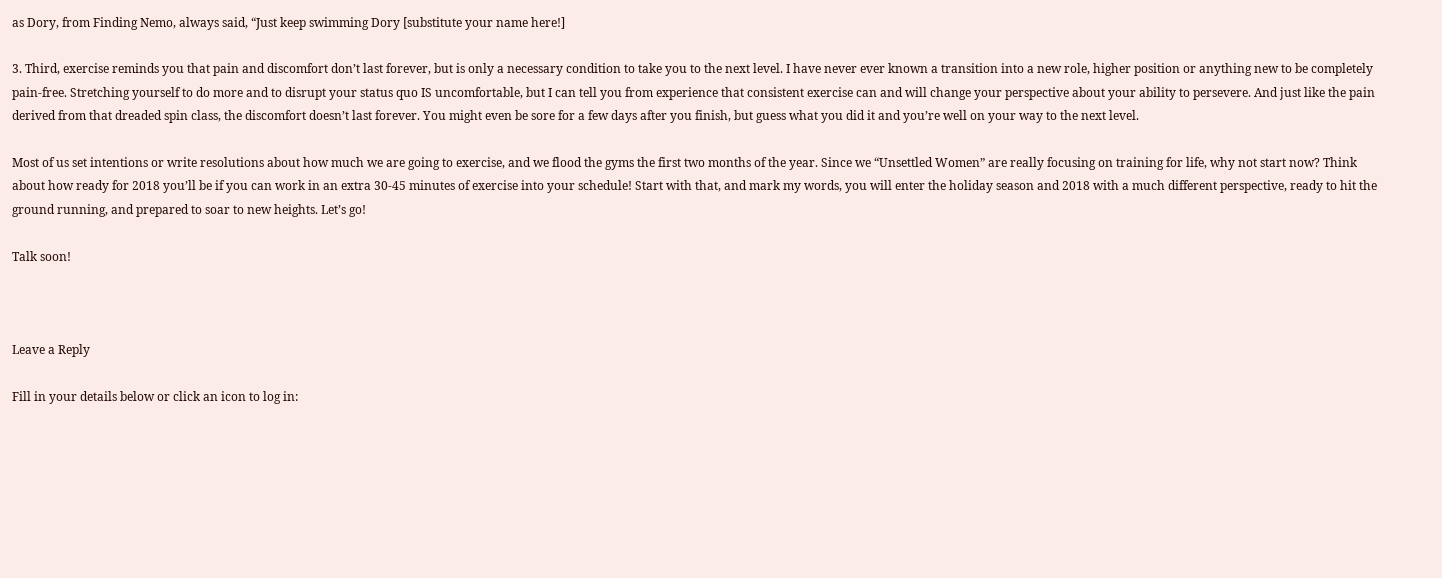as Dory, from Finding Nemo, always said, “Just keep swimming Dory [substitute your name here!]

3. Third, exercise reminds you that pain and discomfort don’t last forever, but is only a necessary condition to take you to the next level. I have never ever known a transition into a new role, higher position or anything new to be completely pain-free. Stretching yourself to do more and to disrupt your status quo IS uncomfortable, but I can tell you from experience that consistent exercise can and will change your perspective about your ability to persevere. And just like the pain derived from that dreaded spin class, the discomfort doesn’t last forever. You might even be sore for a few days after you finish, but guess what you did it and you’re well on your way to the next level.

Most of us set intentions or write resolutions about how much we are going to exercise, and we flood the gyms the first two months of the year. Since we “Unsettled Women” are really focusing on training for life, why not start now? Think about how ready for 2018 you’ll be if you can work in an extra 30-45 minutes of exercise into your schedule! Start with that, and mark my words, you will enter the holiday season and 2018 with a much different perspective, ready to hit the ground running, and prepared to soar to new heights. Let’s go!

Talk soon!



Leave a Reply

Fill in your details below or click an icon to log in: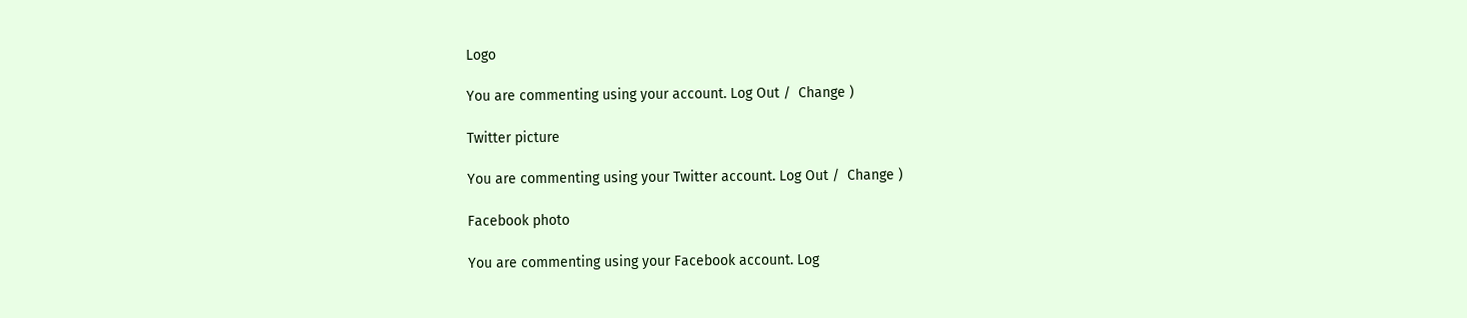Logo

You are commenting using your account. Log Out /  Change )

Twitter picture

You are commenting using your Twitter account. Log Out /  Change )

Facebook photo

You are commenting using your Facebook account. Log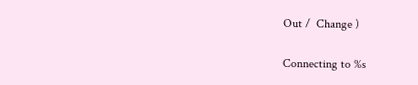Out /  Change )

Connecting to %s